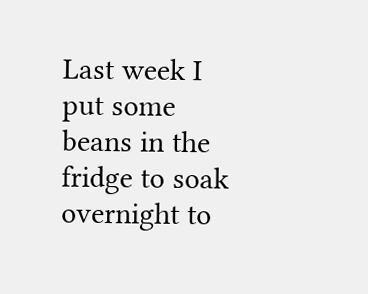Last week I put some beans in the fridge to soak overnight to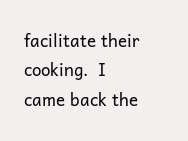facilitate their cooking.  I came back the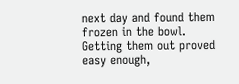next day and found them frozen in the bowl.  Getting them out proved easy enough,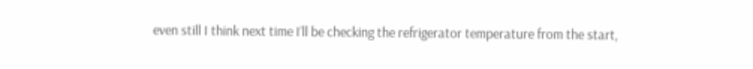even still I think next time I’ll be checking the refrigerator temperature from the start,